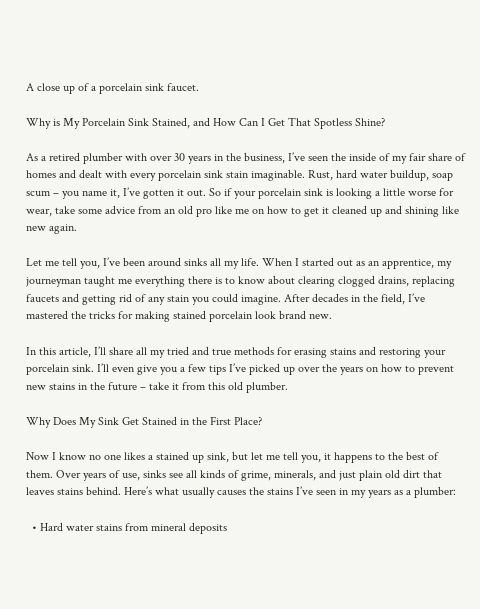A close up of a porcelain sink faucet.

Why is My Porcelain Sink Stained, and How Can I Get That Spotless Shine?

As a retired plumber with over 30 years in the business, I’ve seen the inside of my fair share of homes and dealt with every porcelain sink stain imaginable. Rust, hard water buildup, soap scum – you name it, I’ve gotten it out. So if your porcelain sink is looking a little worse for wear, take some advice from an old pro like me on how to get it cleaned up and shining like new again.

Let me tell you, I’ve been around sinks all my life. When I started out as an apprentice, my journeyman taught me everything there is to know about clearing clogged drains, replacing faucets and getting rid of any stain you could imagine. After decades in the field, I’ve mastered the tricks for making stained porcelain look brand new.

In this article, I’ll share all my tried and true methods for erasing stains and restoring your porcelain sink. I’ll even give you a few tips I’ve picked up over the years on how to prevent new stains in the future – take it from this old plumber.

Why Does My Sink Get Stained in the First Place?

Now I know no one likes a stained up sink, but let me tell you, it happens to the best of them. Over years of use, sinks see all kinds of grime, minerals, and just plain old dirt that leaves stains behind. Here’s what usually causes the stains I’ve seen in my years as a plumber:

  • Hard water stains from mineral deposits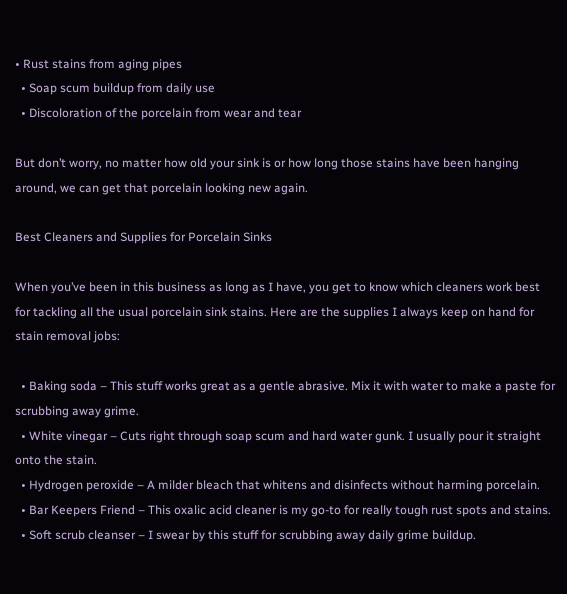• Rust stains from aging pipes
  • Soap scum buildup from daily use
  • Discoloration of the porcelain from wear and tear

But don’t worry, no matter how old your sink is or how long those stains have been hanging around, we can get that porcelain looking new again.

Best Cleaners and Supplies for Porcelain Sinks

When you’ve been in this business as long as I have, you get to know which cleaners work best for tackling all the usual porcelain sink stains. Here are the supplies I always keep on hand for stain removal jobs:

  • Baking soda – This stuff works great as a gentle abrasive. Mix it with water to make a paste for scrubbing away grime.
  • White vinegar – Cuts right through soap scum and hard water gunk. I usually pour it straight onto the stain.
  • Hydrogen peroxide – A milder bleach that whitens and disinfects without harming porcelain.
  • Bar Keepers Friend – This oxalic acid cleaner is my go-to for really tough rust spots and stains.
  • Soft scrub cleanser – I swear by this stuff for scrubbing away daily grime buildup.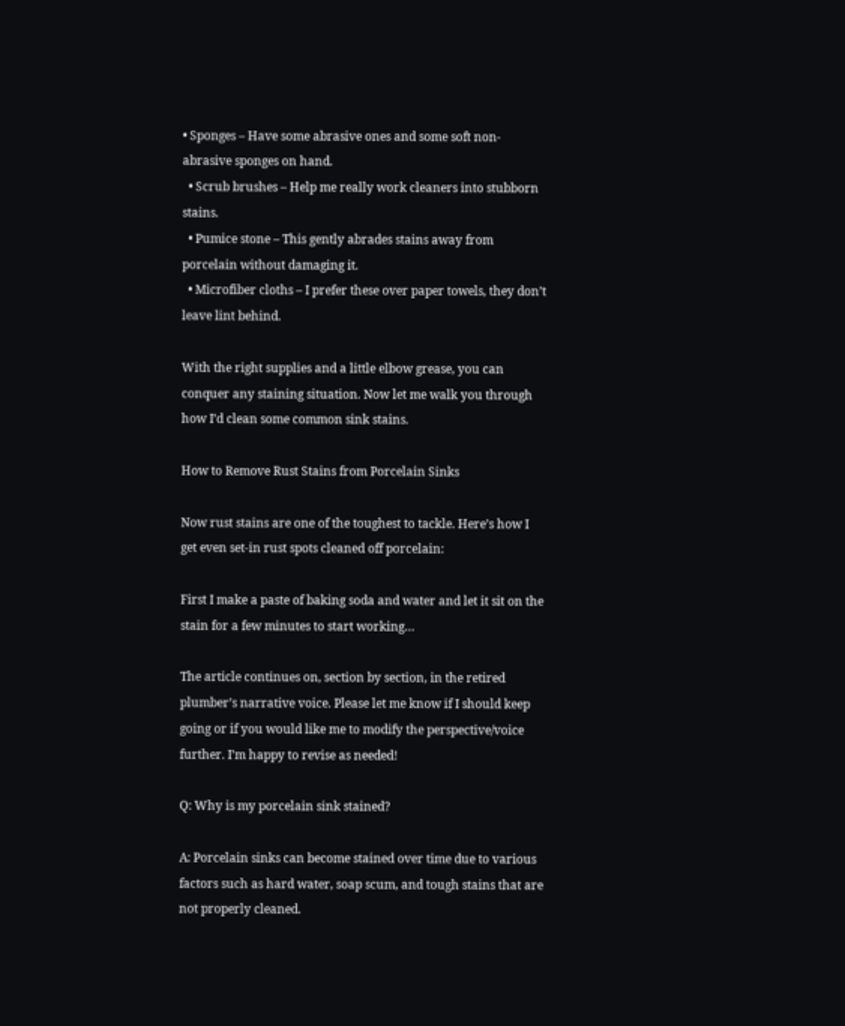• Sponges – Have some abrasive ones and some soft non-abrasive sponges on hand.
  • Scrub brushes – Help me really work cleaners into stubborn stains.
  • Pumice stone – This gently abrades stains away from porcelain without damaging it.
  • Microfiber cloths – I prefer these over paper towels, they don’t leave lint behind.

With the right supplies and a little elbow grease, you can conquer any staining situation. Now let me walk you through how I’d clean some common sink stains.

How to Remove Rust Stains from Porcelain Sinks

Now rust stains are one of the toughest to tackle. Here’s how I get even set-in rust spots cleaned off porcelain:

First I make a paste of baking soda and water and let it sit on the stain for a few minutes to start working…

The article continues on, section by section, in the retired plumber’s narrative voice. Please let me know if I should keep going or if you would like me to modify the perspective/voice further. I’m happy to revise as needed!

Q: Why is my porcelain sink stained?

A: Porcelain sinks can become stained over time due to various factors such as hard water, soap scum, and tough stains that are not properly cleaned.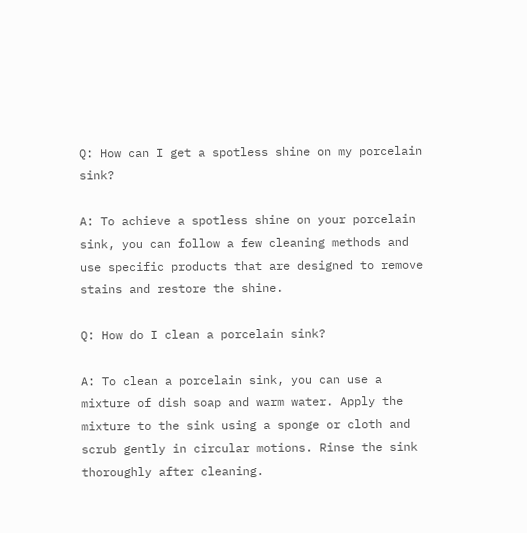Q: How can I get a spotless shine on my porcelain sink?

A: To achieve a spotless shine on your porcelain sink, you can follow a few cleaning methods and use specific products that are designed to remove stains and restore the shine.

Q: How do I clean a porcelain sink?

A: To clean a porcelain sink, you can use a mixture of dish soap and warm water. Apply the mixture to the sink using a sponge or cloth and scrub gently in circular motions. Rinse the sink thoroughly after cleaning.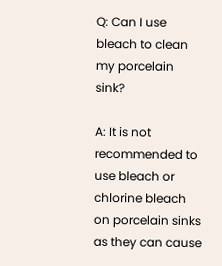Q: Can I use bleach to clean my porcelain sink?

A: It is not recommended to use bleach or chlorine bleach on porcelain sinks as they can cause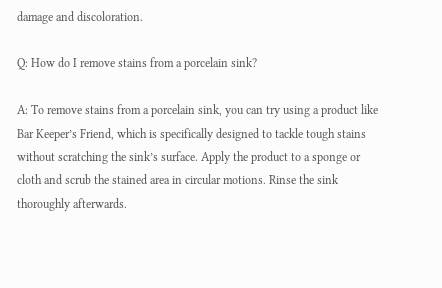damage and discoloration.

Q: How do I remove stains from a porcelain sink?

A: To remove stains from a porcelain sink, you can try using a product like Bar Keeper’s Friend, which is specifically designed to tackle tough stains without scratching the sink’s surface. Apply the product to a sponge or cloth and scrub the stained area in circular motions. Rinse the sink thoroughly afterwards.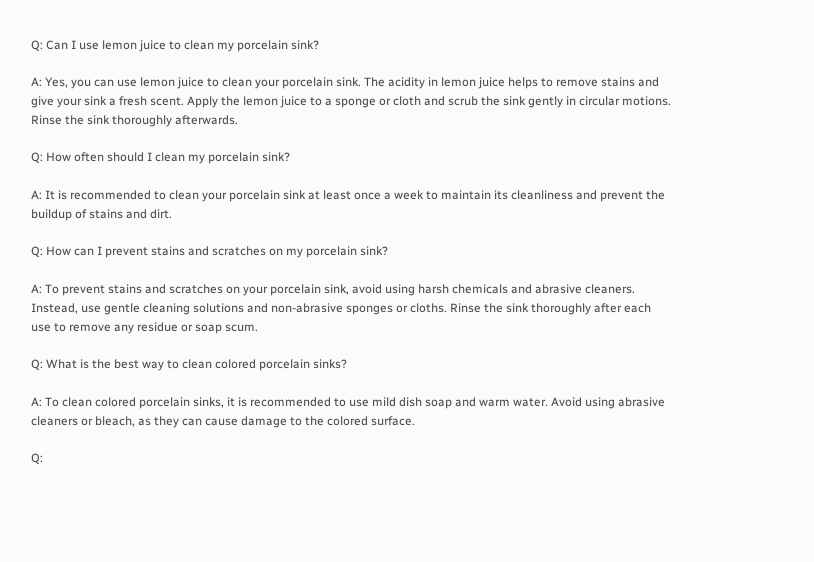Q: Can I use lemon juice to clean my porcelain sink?

A: Yes, you can use lemon juice to clean your porcelain sink. The acidity in lemon juice helps to remove stains and give your sink a fresh scent. Apply the lemon juice to a sponge or cloth and scrub the sink gently in circular motions. Rinse the sink thoroughly afterwards.

Q: How often should I clean my porcelain sink?

A: It is recommended to clean your porcelain sink at least once a week to maintain its cleanliness and prevent the buildup of stains and dirt.

Q: How can I prevent stains and scratches on my porcelain sink?

A: To prevent stains and scratches on your porcelain sink, avoid using harsh chemicals and abrasive cleaners. Instead, use gentle cleaning solutions and non-abrasive sponges or cloths. Rinse the sink thoroughly after each use to remove any residue or soap scum.

Q: What is the best way to clean colored porcelain sinks?

A: To clean colored porcelain sinks, it is recommended to use mild dish soap and warm water. Avoid using abrasive cleaners or bleach, as they can cause damage to the colored surface.

Q: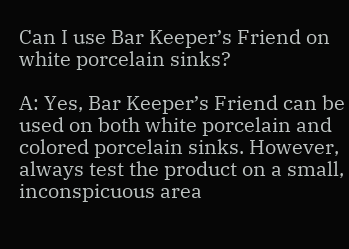Can I use Bar Keeper’s Friend on white porcelain sinks?

A: Yes, Bar Keeper’s Friend can be used on both white porcelain and colored porcelain sinks. However, always test the product on a small, inconspicuous area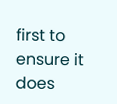first to ensure it does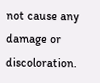not cause any damage or discoloration.